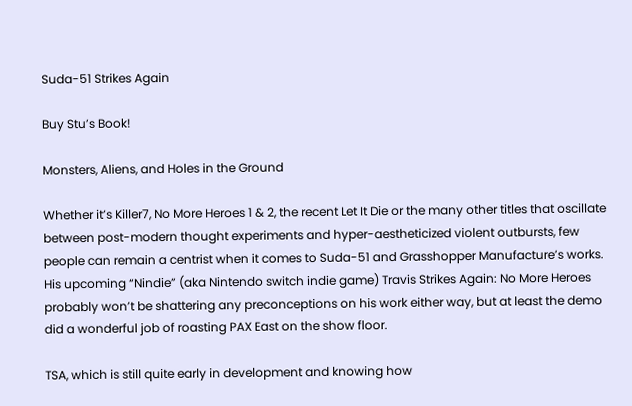Suda-51 Strikes Again

Buy Stu’s Book!

Monsters, Aliens, and Holes in the Ground

Whether it’s Killer7, No More Heroes 1 & 2, the recent Let It Die or the many other titles that oscillate between post-modern thought experiments and hyper-aestheticized violent outbursts, few people can remain a centrist when it comes to Suda-51 and Grasshopper Manufacture’s works. His upcoming “Nindie” (aka Nintendo switch indie game) Travis Strikes Again: No More Heroes probably won’t be shattering any preconceptions on his work either way, but at least the demo did a wonderful job of roasting PAX East on the show floor.

TSA, which is still quite early in development and knowing how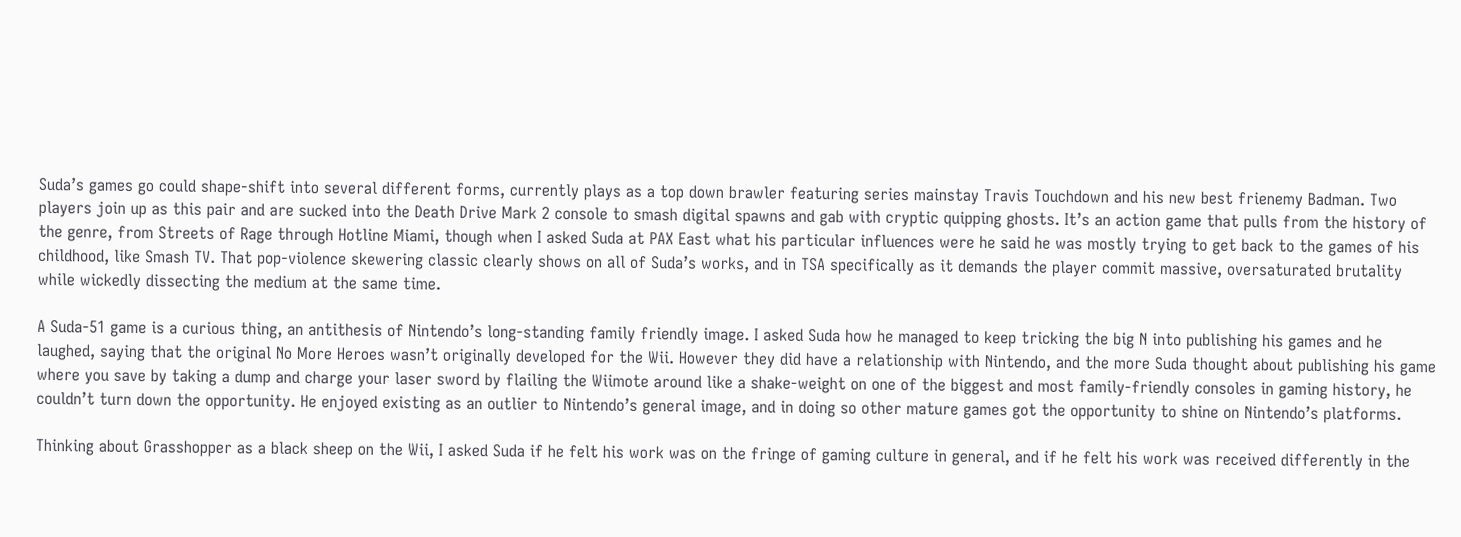Suda’s games go could shape-shift into several different forms, currently plays as a top down brawler featuring series mainstay Travis Touchdown and his new best frienemy Badman. Two players join up as this pair and are sucked into the Death Drive Mark 2 console to smash digital spawns and gab with cryptic quipping ghosts. It’s an action game that pulls from the history of the genre, from Streets of Rage through Hotline Miami, though when I asked Suda at PAX East what his particular influences were he said he was mostly trying to get back to the games of his childhood, like Smash TV. That pop-violence skewering classic clearly shows on all of Suda’s works, and in TSA specifically as it demands the player commit massive, oversaturated brutality while wickedly dissecting the medium at the same time.

A Suda-51 game is a curious thing, an antithesis of Nintendo’s long-standing family friendly image. I asked Suda how he managed to keep tricking the big N into publishing his games and he laughed, saying that the original No More Heroes wasn’t originally developed for the Wii. However they did have a relationship with Nintendo, and the more Suda thought about publishing his game where you save by taking a dump and charge your laser sword by flailing the Wiimote around like a shake-weight on one of the biggest and most family-friendly consoles in gaming history, he couldn’t turn down the opportunity. He enjoyed existing as an outlier to Nintendo’s general image, and in doing so other mature games got the opportunity to shine on Nintendo’s platforms.

Thinking about Grasshopper as a black sheep on the Wii, I asked Suda if he felt his work was on the fringe of gaming culture in general, and if he felt his work was received differently in the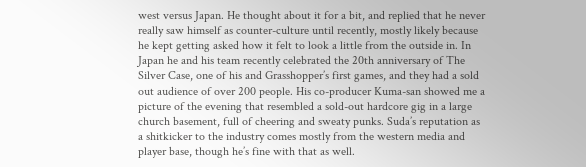west versus Japan. He thought about it for a bit, and replied that he never really saw himself as counter-culture until recently, mostly likely because he kept getting asked how it felt to look a little from the outside in. In Japan he and his team recently celebrated the 20th anniversary of The Silver Case, one of his and Grasshopper’s first games, and they had a sold out audience of over 200 people. His co-producer Kuma-san showed me a picture of the evening that resembled a sold-out hardcore gig in a large church basement, full of cheering and sweaty punks. Suda’s reputation as a shitkicker to the industry comes mostly from the western media and player base, though he’s fine with that as well.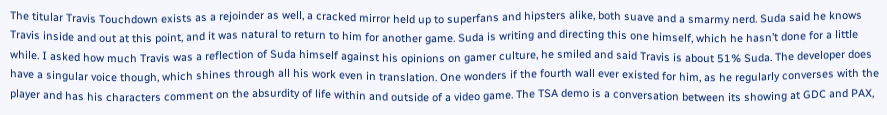The titular Travis Touchdown exists as a rejoinder as well, a cracked mirror held up to superfans and hipsters alike, both suave and a smarmy nerd. Suda said he knows Travis inside and out at this point, and it was natural to return to him for another game. Suda is writing and directing this one himself, which he hasn’t done for a little while. I asked how much Travis was a reflection of Suda himself against his opinions on gamer culture, he smiled and said Travis is about 51% Suda. The developer does have a singular voice though, which shines through all his work even in translation. One wonders if the fourth wall ever existed for him, as he regularly converses with the player and has his characters comment on the absurdity of life within and outside of a video game. The TSA demo is a conversation between its showing at GDC and PAX,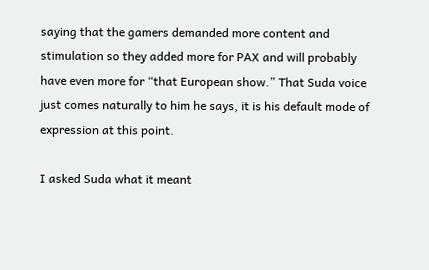saying that the gamers demanded more content and stimulation so they added more for PAX and will probably have even more for “that European show.” That Suda voice just comes naturally to him he says, it is his default mode of expression at this point.

I asked Suda what it meant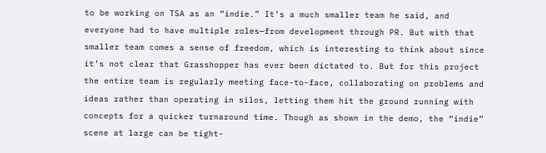to be working on TSA as an “indie.” It’s a much smaller team he said, and everyone had to have multiple roles—from development through PR. But with that smaller team comes a sense of freedom, which is interesting to think about since it’s not clear that Grasshopper has ever been dictated to. But for this project the entire team is regularly meeting face-to-face, collaborating on problems and ideas rather than operating in silos, letting them hit the ground running with concepts for a quicker turnaround time. Though as shown in the demo, the “indie” scene at large can be tight-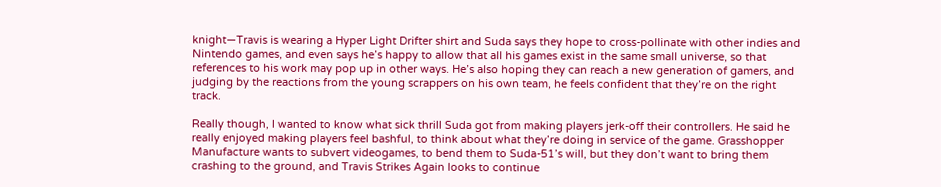knight—Travis is wearing a Hyper Light Drifter shirt and Suda says they hope to cross-pollinate with other indies and Nintendo games, and even says he’s happy to allow that all his games exist in the same small universe, so that references to his work may pop up in other ways. He’s also hoping they can reach a new generation of gamers, and judging by the reactions from the young scrappers on his own team, he feels confident that they’re on the right track.

Really though, I wanted to know what sick thrill Suda got from making players jerk-off their controllers. He said he really enjoyed making players feel bashful, to think about what they’re doing in service of the game. Grasshopper Manufacture wants to subvert videogames, to bend them to Suda-51’s will, but they don’t want to bring them crashing to the ground, and Travis Strikes Again looks to continue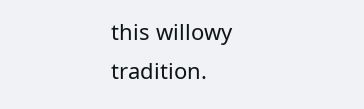this willowy tradition.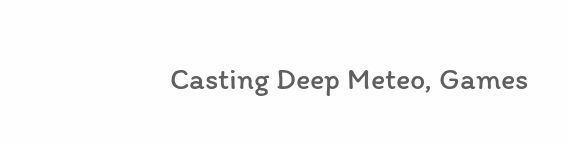Casting Deep Meteo, Games